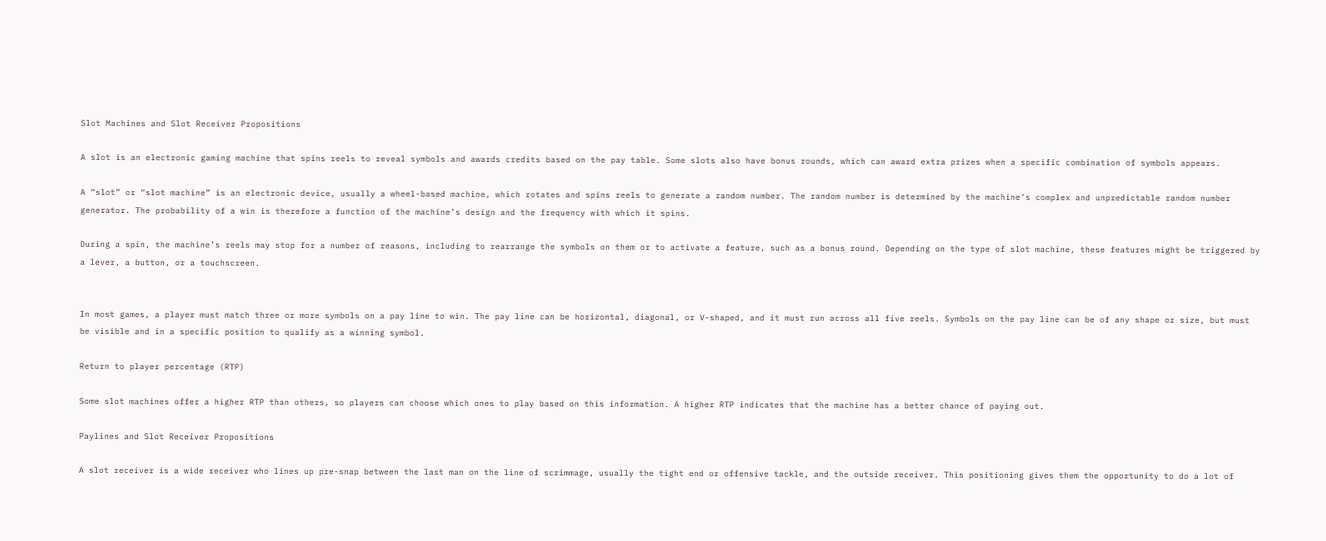Slot Machines and Slot Receiver Propositions

A slot is an electronic gaming machine that spins reels to reveal symbols and awards credits based on the pay table. Some slots also have bonus rounds, which can award extra prizes when a specific combination of symbols appears.

A “slot” or “slot machine” is an electronic device, usually a wheel-based machine, which rotates and spins reels to generate a random number. The random number is determined by the machine’s complex and unpredictable random number generator. The probability of a win is therefore a function of the machine’s design and the frequency with which it spins.

During a spin, the machine’s reels may stop for a number of reasons, including to rearrange the symbols on them or to activate a feature, such as a bonus round. Depending on the type of slot machine, these features might be triggered by a lever, a button, or a touchscreen.


In most games, a player must match three or more symbols on a pay line to win. The pay line can be horizontal, diagonal, or V-shaped, and it must run across all five reels. Symbols on the pay line can be of any shape or size, but must be visible and in a specific position to qualify as a winning symbol.

Return to player percentage (RTP)

Some slot machines offer a higher RTP than others, so players can choose which ones to play based on this information. A higher RTP indicates that the machine has a better chance of paying out.

Paylines and Slot Receiver Propositions

A slot receiver is a wide receiver who lines up pre-snap between the last man on the line of scrimmage, usually the tight end or offensive tackle, and the outside receiver. This positioning gives them the opportunity to do a lot of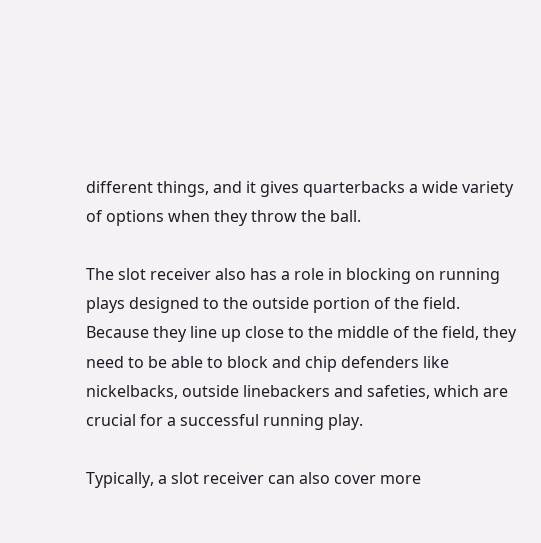different things, and it gives quarterbacks a wide variety of options when they throw the ball.

The slot receiver also has a role in blocking on running plays designed to the outside portion of the field. Because they line up close to the middle of the field, they need to be able to block and chip defenders like nickelbacks, outside linebackers and safeties, which are crucial for a successful running play.

Typically, a slot receiver can also cover more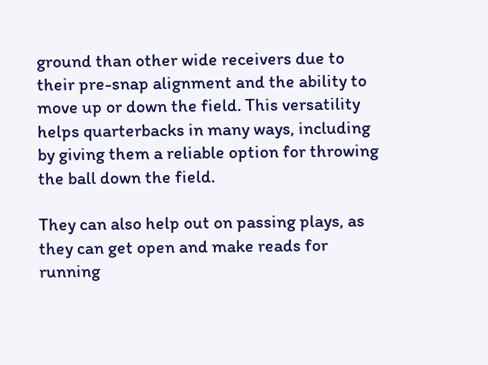ground than other wide receivers due to their pre-snap alignment and the ability to move up or down the field. This versatility helps quarterbacks in many ways, including by giving them a reliable option for throwing the ball down the field.

They can also help out on passing plays, as they can get open and make reads for running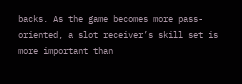backs. As the game becomes more pass-oriented, a slot receiver’s skill set is more important than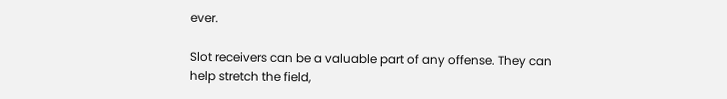ever.

Slot receivers can be a valuable part of any offense. They can help stretch the field,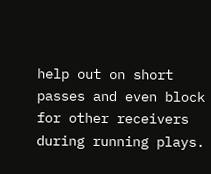help out on short passes and even block for other receivers during running plays.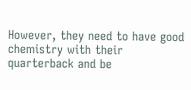However, they need to have good chemistry with their quarterback and be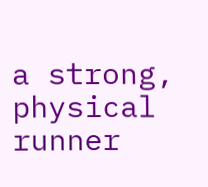a strong, physical runner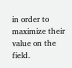in order to maximize their value on the field.